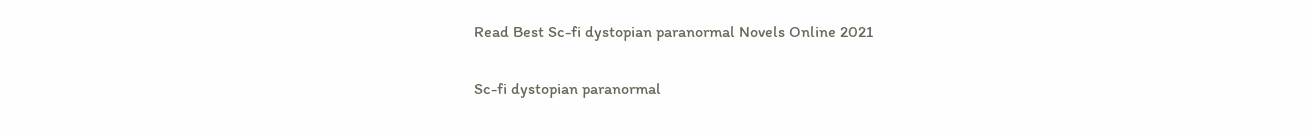Read Best Sc-fi dystopian paranormal Novels Online 2021

Sc-fi dystopian paranormal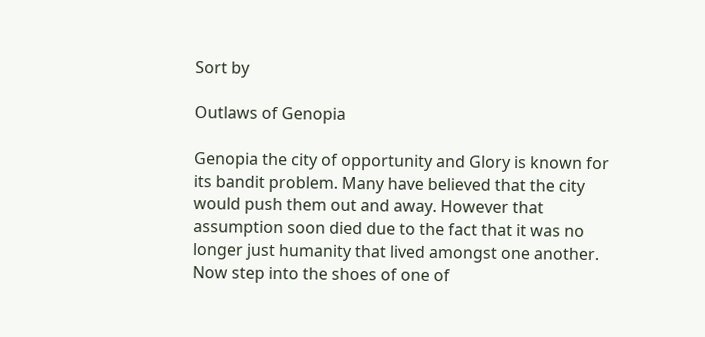Sort by

Outlaws of Genopia

Genopia the city of opportunity and Glory is known for its bandit problem. Many have believed that the city would push them out and away. However that assumption soon died due to the fact that it was no longer just humanity that lived amongst one another. Now step into the shoes of one of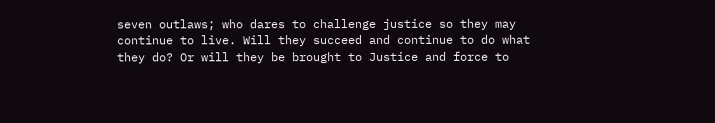seven outlaws; who dares to challenge justice so they may continue to live. Will they succeed and continue to do what they do? Or will they be brought to Justice and force to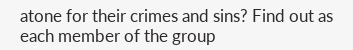atone for their crimes and sins? Find out as each member of the group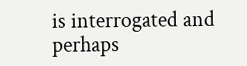is interrogated and perhaps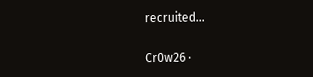recruited...

Cr0w26 ·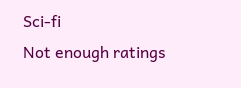Sci-fi
Not enough ratings